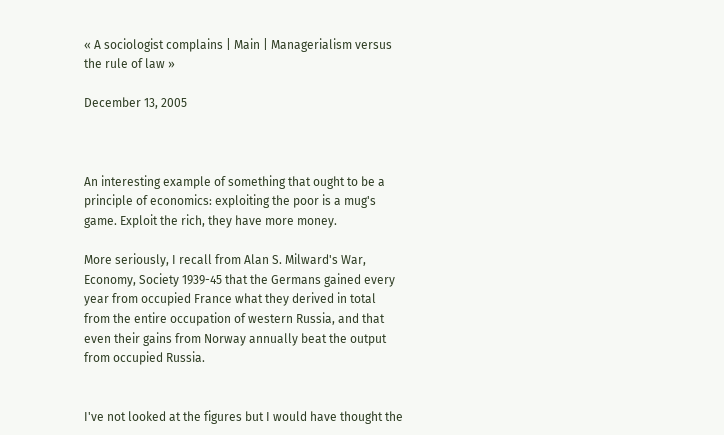« A sociologist complains | Main | Managerialism versus the rule of law »

December 13, 2005



An interesting example of something that ought to be a principle of economics: exploiting the poor is a mug's game. Exploit the rich, they have more money.

More seriously, I recall from Alan S. Milward's War, Economy, Society 1939-45 that the Germans gained every year from occupied France what they derived in total from the entire occupation of western Russia, and that even their gains from Norway annually beat the output from occupied Russia.


I've not looked at the figures but I would have thought the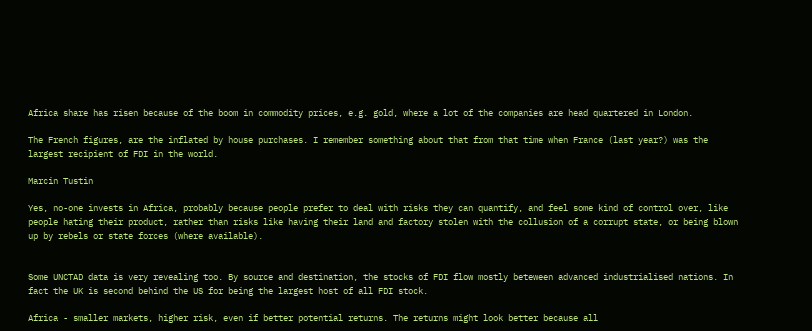Africa share has risen because of the boom in commodity prices, e.g. gold, where a lot of the companies are head quartered in London.

The French figures, are the inflated by house purchases. I remember something about that from that time when France (last year?) was the largest recipient of FDI in the world.

Marcin Tustin

Yes, no-one invests in Africa, probably because people prefer to deal with risks they can quantify, and feel some kind of control over, like people hating their product, rather than risks like having their land and factory stolen with the collusion of a corrupt state, or being blown up by rebels or state forces (where available).


Some UNCTAD data is very revealing too. By source and destination, the stocks of FDI flow mostly beteween advanced industrialised nations. In fact the UK is second behind the US for being the largest host of all FDI stock.

Africa - smaller markets, higher risk, even if better potential returns. The returns might look better because all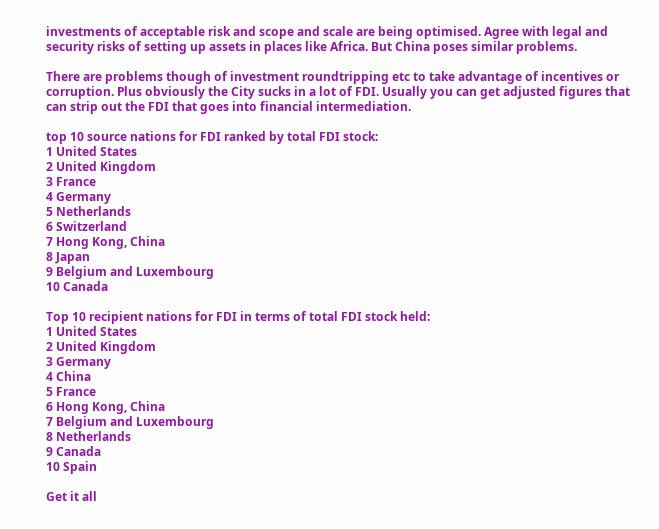investments of acceptable risk and scope and scale are being optimised. Agree with legal and security risks of setting up assets in places like Africa. But China poses similar problems.

There are problems though of investment roundtripping etc to take advantage of incentives or corruption. Plus obviously the City sucks in a lot of FDI. Usually you can get adjusted figures that can strip out the FDI that goes into financial intermediation.

top 10 source nations for FDI ranked by total FDI stock:
1 United States
2 United Kingdom
3 France
4 Germany
5 Netherlands
6 Switzerland
7 Hong Kong, China
8 Japan
9 Belgium and Luxembourg
10 Canada

Top 10 recipient nations for FDI in terms of total FDI stock held:
1 United States
2 United Kingdom
3 Germany
4 China
5 France
6 Hong Kong, China
7 Belgium and Luxembourg
8 Netherlands
9 Canada
10 Spain

Get it all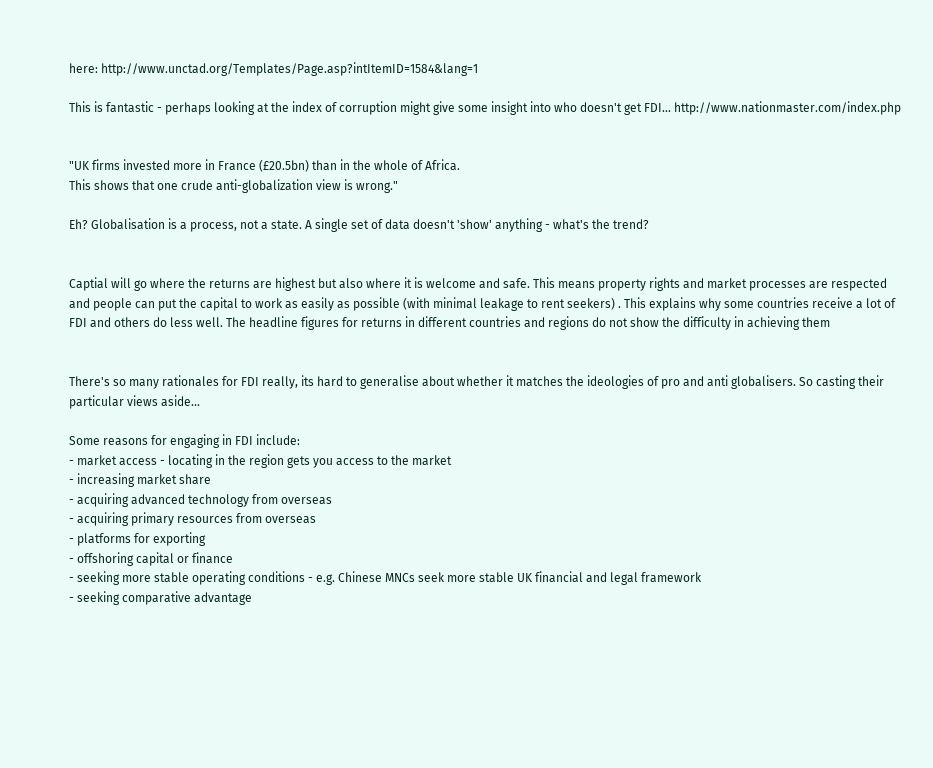here: http://www.unctad.org/Templates/Page.asp?intItemID=1584&lang=1

This is fantastic - perhaps looking at the index of corruption might give some insight into who doesn't get FDI... http://www.nationmaster.com/index.php


"UK firms invested more in France (£20.5bn) than in the whole of Africa.
This shows that one crude anti-globalization view is wrong."

Eh? Globalisation is a process, not a state. A single set of data doesn't 'show' anything - what's the trend?


Captial will go where the returns are highest but also where it is welcome and safe. This means property rights and market processes are respected and people can put the capital to work as easily as possible (with minimal leakage to rent seekers) . This explains why some countries receive a lot of FDI and others do less well. The headline figures for returns in different countries and regions do not show the difficulty in achieving them


There's so many rationales for FDI really, its hard to generalise about whether it matches the ideologies of pro and anti globalisers. So casting their particular views aside...

Some reasons for engaging in FDI include:
- market access - locating in the region gets you access to the market
- increasing market share
- acquiring advanced technology from overseas
- acquiring primary resources from overseas
- platforms for exporting
- offshoring capital or finance
- seeking more stable operating conditions - e.g. Chinese MNCs seek more stable UK financial and legal framework
- seeking comparative advantage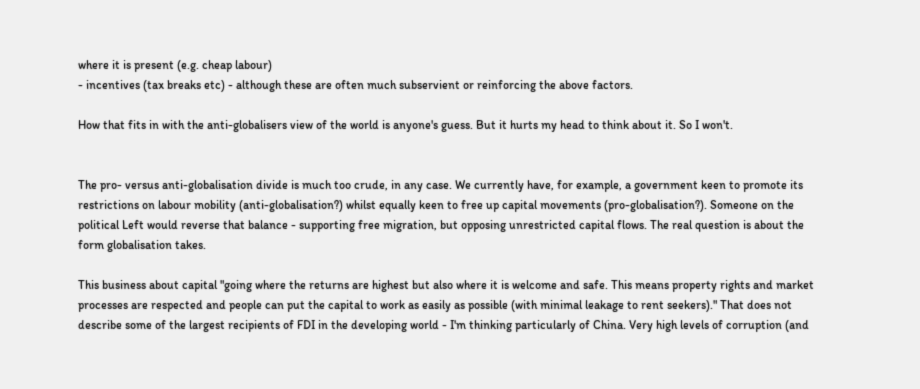where it is present (e.g. cheap labour)
- incentives (tax breaks etc) - although these are often much subservient or reinforcing the above factors.

How that fits in with the anti-globalisers view of the world is anyone's guess. But it hurts my head to think about it. So I won't.


The pro- versus anti-globalisation divide is much too crude, in any case. We currently have, for example, a government keen to promote its restrictions on labour mobility (anti-globalisation?) whilst equally keen to free up capital movements (pro-globalisation?). Someone on the political Left would reverse that balance - supporting free migration, but opposing unrestricted capital flows. The real question is about the form globalisation takes.

This business about capital "going where the returns are highest but also where it is welcome and safe. This means property rights and market processes are respected and people can put the capital to work as easily as possible (with minimal leakage to rent seekers)." That does not describe some of the largest recipients of FDI in the developing world - I'm thinking particularly of China. Very high levels of corruption (and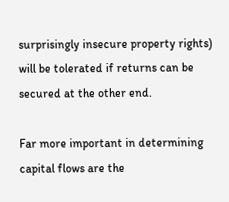surprisingly insecure property rights) will be tolerated if returns can be secured at the other end.

Far more important in determining capital flows are the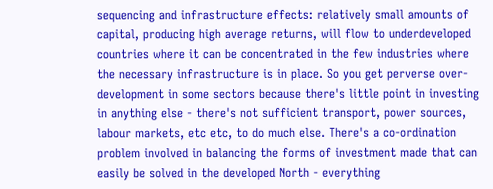sequencing and infrastructure effects: relatively small amounts of capital, producing high average returns, will flow to underdeveloped countries where it can be concentrated in the few industries where the necessary infrastructure is in place. So you get perverse over-development in some sectors because there's little point in investing in anything else - there's not sufficient transport, power sources, labour markets, etc etc, to do much else. There's a co-ordination problem involved in balancing the forms of investment made that can easily be solved in the developed North - everything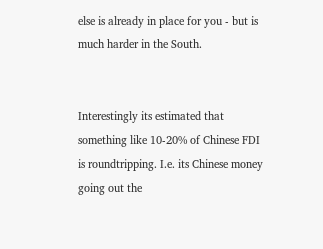else is already in place for you - but is much harder in the South.


Interestingly its estimated that something like 10-20% of Chinese FDI is roundtripping. I.e. its Chinese money going out the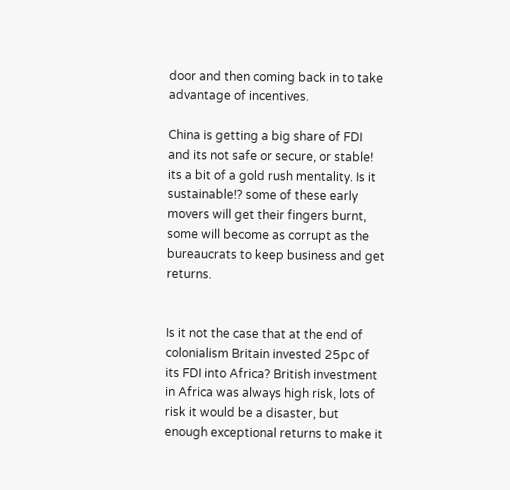door and then coming back in to take advantage of incentives.

China is getting a big share of FDI and its not safe or secure, or stable! its a bit of a gold rush mentality. Is it sustainable!? some of these early movers will get their fingers burnt, some will become as corrupt as the bureaucrats to keep business and get returns.


Is it not the case that at the end of colonialism Britain invested 25pc of its FDI into Africa? British investment in Africa was always high risk, lots of risk it would be a disaster, but enough exceptional returns to make it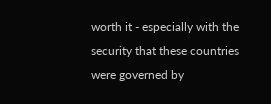worth it - especially with the security that these countries were governed by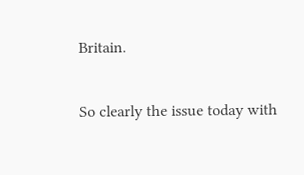Britain.

So clearly the issue today with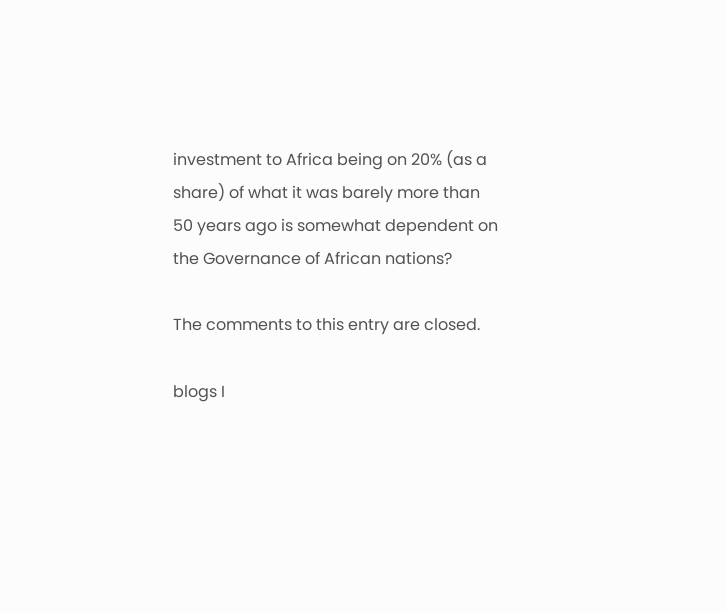investment to Africa being on 20% (as a share) of what it was barely more than 50 years ago is somewhat dependent on the Governance of African nations?

The comments to this entry are closed.

blogs I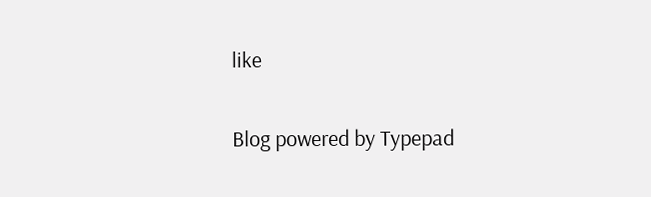like

Blog powered by Typepad